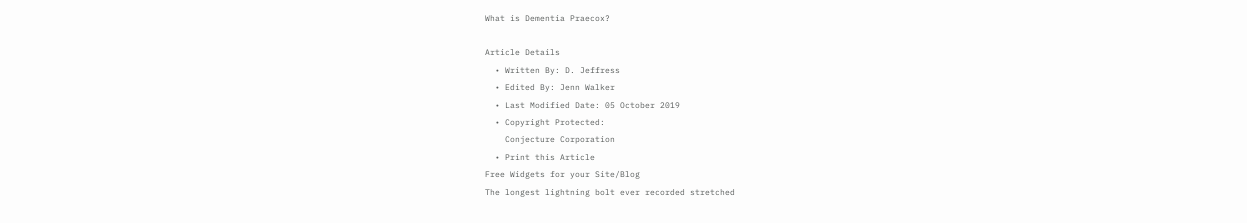What is Dementia Praecox?

Article Details
  • Written By: D. Jeffress
  • Edited By: Jenn Walker
  • Last Modified Date: 05 October 2019
  • Copyright Protected:
    Conjecture Corporation
  • Print this Article
Free Widgets for your Site/Blog
The longest lightning bolt ever recorded stretched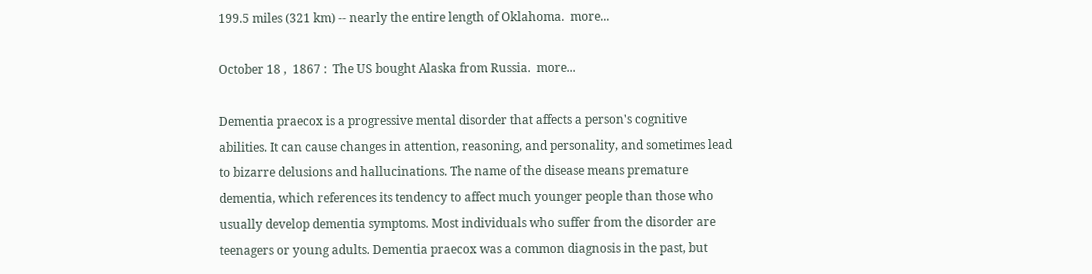199.5 miles (321 km) -- nearly the entire length of Oklahoma.  more...

October 18 ,  1867 :  The US bought Alaska from Russia.  more...

Dementia praecox is a progressive mental disorder that affects a person's cognitive abilities. It can cause changes in attention, reasoning, and personality, and sometimes lead to bizarre delusions and hallucinations. The name of the disease means premature dementia, which references its tendency to affect much younger people than those who usually develop dementia symptoms. Most individuals who suffer from the disorder are teenagers or young adults. Dementia praecox was a common diagnosis in the past, but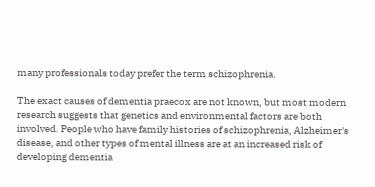many professionals today prefer the term schizophrenia.

The exact causes of dementia praecox are not known, but most modern research suggests that genetics and environmental factors are both involved. People who have family histories of schizophrenia, Alzheimer's disease, and other types of mental illness are at an increased risk of developing dementia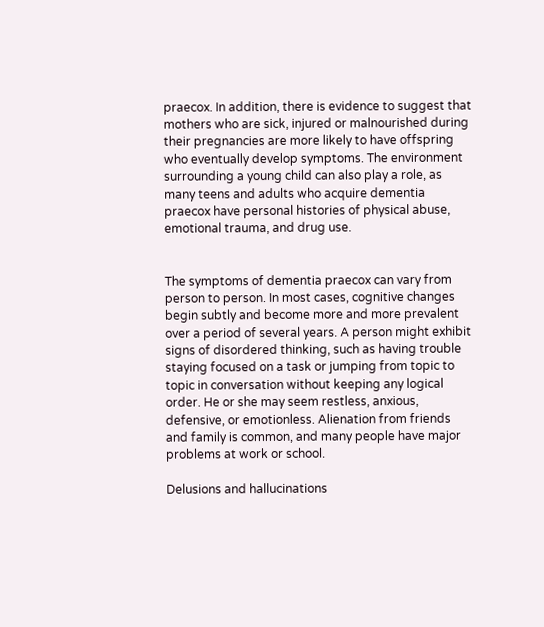praecox. In addition, there is evidence to suggest that mothers who are sick, injured or malnourished during their pregnancies are more likely to have offspring who eventually develop symptoms. The environment surrounding a young child can also play a role, as many teens and adults who acquire dementia praecox have personal histories of physical abuse, emotional trauma, and drug use.


The symptoms of dementia praecox can vary from person to person. In most cases, cognitive changes begin subtly and become more and more prevalent over a period of several years. A person might exhibit signs of disordered thinking, such as having trouble staying focused on a task or jumping from topic to topic in conversation without keeping any logical order. He or she may seem restless, anxious, defensive, or emotionless. Alienation from friends and family is common, and many people have major problems at work or school.

Delusions and hallucinations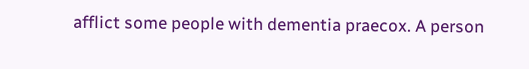afflict some people with dementia praecox. A person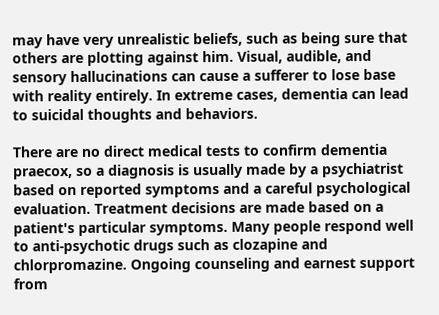may have very unrealistic beliefs, such as being sure that others are plotting against him. Visual, audible, and sensory hallucinations can cause a sufferer to lose base with reality entirely. In extreme cases, dementia can lead to suicidal thoughts and behaviors.

There are no direct medical tests to confirm dementia praecox, so a diagnosis is usually made by a psychiatrist based on reported symptoms and a careful psychological evaluation. Treatment decisions are made based on a patient's particular symptoms. Many people respond well to anti-psychotic drugs such as clozapine and chlorpromazine. Ongoing counseling and earnest support from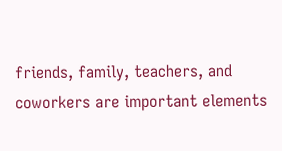friends, family, teachers, and coworkers are important elements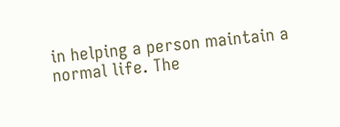in helping a person maintain a normal life. The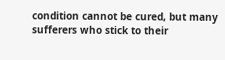condition cannot be cured, but many sufferers who stick to their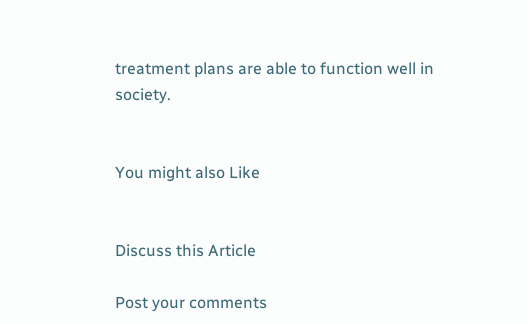treatment plans are able to function well in society.


You might also Like


Discuss this Article

Post your comments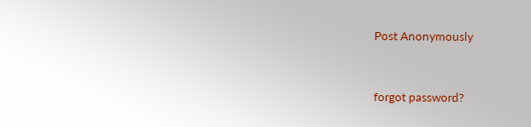Post Anonymously


forgot password?